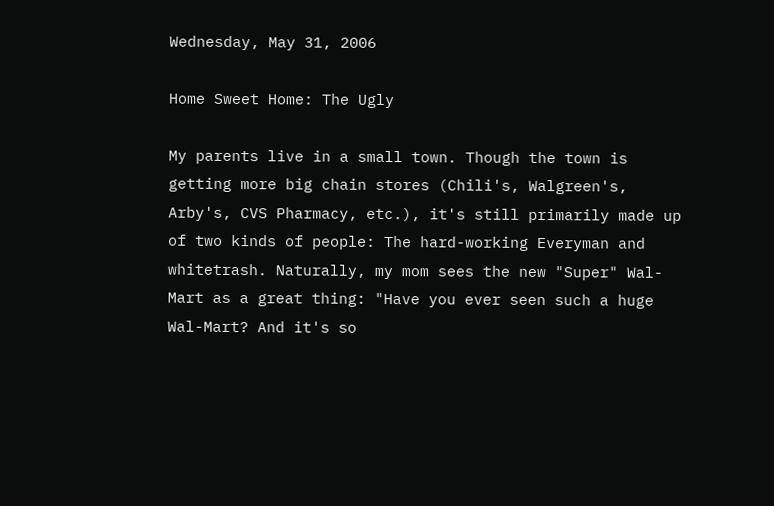Wednesday, May 31, 2006

Home Sweet Home: The Ugly

My parents live in a small town. Though the town is getting more big chain stores (Chili's, Walgreen's, Arby's, CVS Pharmacy, etc.), it's still primarily made up of two kinds of people: The hard-working Everyman and whitetrash. Naturally, my mom sees the new "Super" Wal-Mart as a great thing: "Have you ever seen such a huge Wal-Mart? And it's so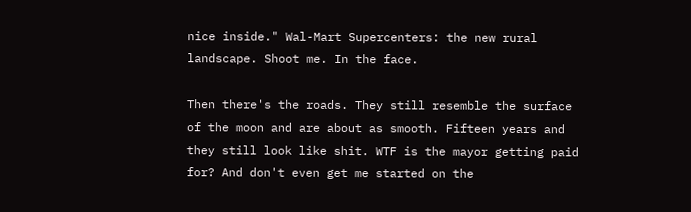nice inside." Wal-Mart Supercenters: the new rural landscape. Shoot me. In the face.

Then there's the roads. They still resemble the surface of the moon and are about as smooth. Fifteen years and they still look like shit. WTF is the mayor getting paid for? And don't even get me started on the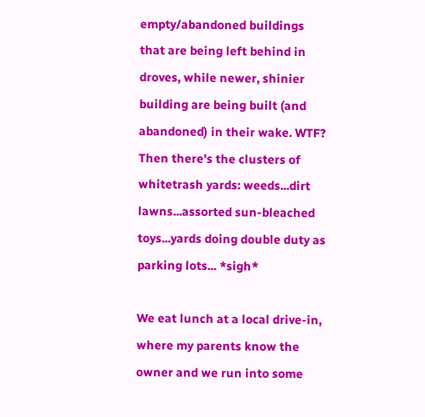empty/abandoned buildings that are being left behind in droves, while newer, shinier building are being built (and abandoned) in their wake. WTF? Then there's the clusters of whitetrash yards: weeds...dirt lawns...assorted sun-bleached toys...yards doing double duty as parking lots... *sigh*

We eat lunch at a local drive-in, where my parents know the owner and we run into some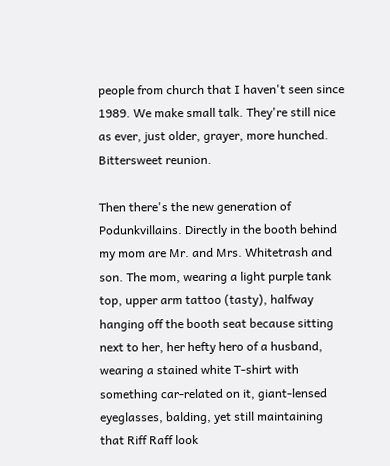people from church that I haven't seen since 1989. We make small talk. They're still nice as ever, just older, grayer, more hunched. Bittersweet reunion.

Then there's the new generation of Podunkvillains. Directly in the booth behind my mom are Mr. and Mrs. Whitetrash and son. The mom, wearing a light purple tank top, upper arm tattoo (tasty), halfway hanging off the booth seat because sitting next to her, her hefty hero of a husband, wearing a stained white T-shirt with something car-related on it, giant-lensed eyeglasses, balding, yet still maintaining that Riff Raff look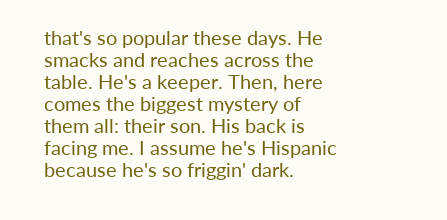that's so popular these days. He smacks and reaches across the table. He's a keeper. Then, here comes the biggest mystery of them all: their son. His back is facing me. I assume he's Hispanic because he's so friggin' dark.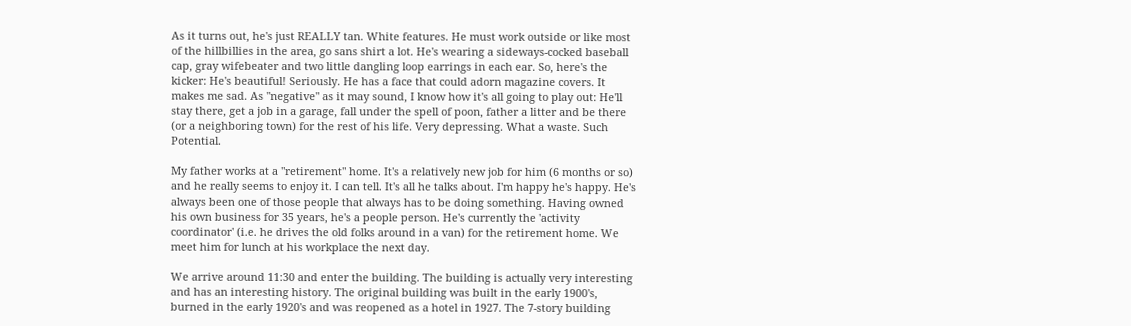As it turns out, he's just REALLY tan. White features. He must work outside or like most of the hillbillies in the area, go sans shirt a lot. He's wearing a sideways-cocked baseball cap, gray wifebeater and two little dangling loop earrings in each ear. So, here's the kicker: He's beautiful! Seriously. He has a face that could adorn magazine covers. It makes me sad. As "negative" as it may sound, I know how it's all going to play out: He'll stay there, get a job in a garage, fall under the spell of poon, father a litter and be there (or a neighboring town) for the rest of his life. Very depressing. What a waste. Such Potential.

My father works at a "retirement" home. It's a relatively new job for him (6 months or so) and he really seems to enjoy it. I can tell. It's all he talks about. I'm happy he's happy. He's always been one of those people that always has to be doing something. Having owned his own business for 35 years, he's a people person. He's currently the 'activity coordinator' (i.e. he drives the old folks around in a van) for the retirement home. We meet him for lunch at his workplace the next day.

We arrive around 11:30 and enter the building. The building is actually very interesting and has an interesting history. The original building was built in the early 1900's, burned in the early 1920's and was reopened as a hotel in 1927. The 7-story building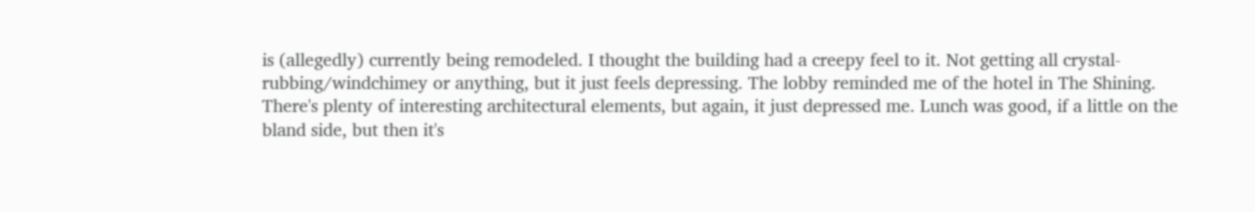is (allegedly) currently being remodeled. I thought the building had a creepy feel to it. Not getting all crystal-rubbing/windchimey or anything, but it just feels depressing. The lobby reminded me of the hotel in The Shining. There's plenty of interesting architectural elements, but again, it just depressed me. Lunch was good, if a little on the bland side, but then it's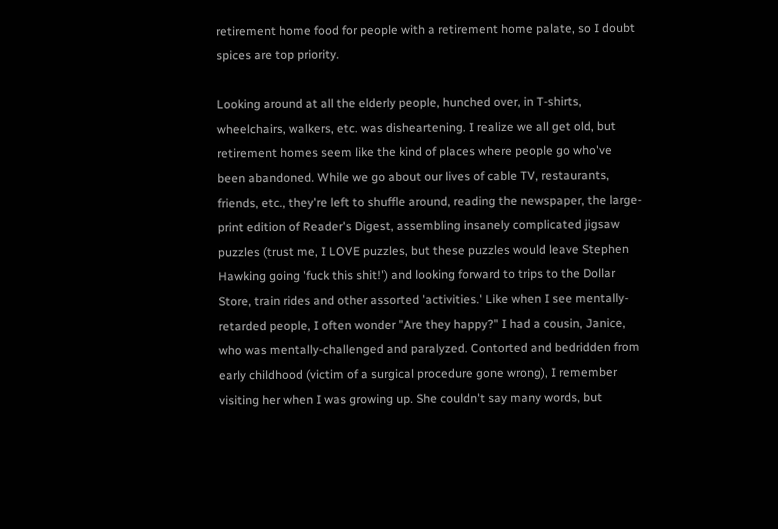retirement home food for people with a retirement home palate, so I doubt spices are top priority.

Looking around at all the elderly people, hunched over, in T-shirts, wheelchairs, walkers, etc. was disheartening. I realize we all get old, but retirement homes seem like the kind of places where people go who've been abandoned. While we go about our lives of cable TV, restaurants, friends, etc., they're left to shuffle around, reading the newspaper, the large-print edition of Reader's Digest, assembling insanely complicated jigsaw puzzles (trust me, I LOVE puzzles, but these puzzles would leave Stephen Hawking going 'fuck this shit!') and looking forward to trips to the Dollar Store, train rides and other assorted 'activities.' Like when I see mentally-retarded people, I often wonder "Are they happy?" I had a cousin, Janice, who was mentally-challenged and paralyzed. Contorted and bedridden from early childhood (victim of a surgical procedure gone wrong), I remember visiting her when I was growing up. She couldn't say many words, but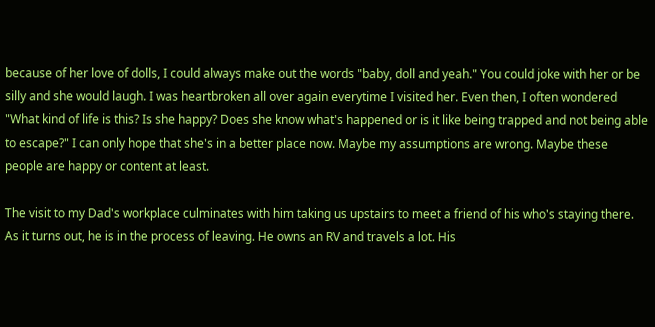because of her love of dolls, I could always make out the words "baby, doll and yeah." You could joke with her or be silly and she would laugh. I was heartbroken all over again everytime I visited her. Even then, I often wondered "What kind of life is this? Is she happy? Does she know what's happened or is it like being trapped and not being able to escape?" I can only hope that she's in a better place now. Maybe my assumptions are wrong. Maybe these people are happy or content at least.

The visit to my Dad's workplace culminates with him taking us upstairs to meet a friend of his who's staying there. As it turns out, he is in the process of leaving. He owns an RV and travels a lot. His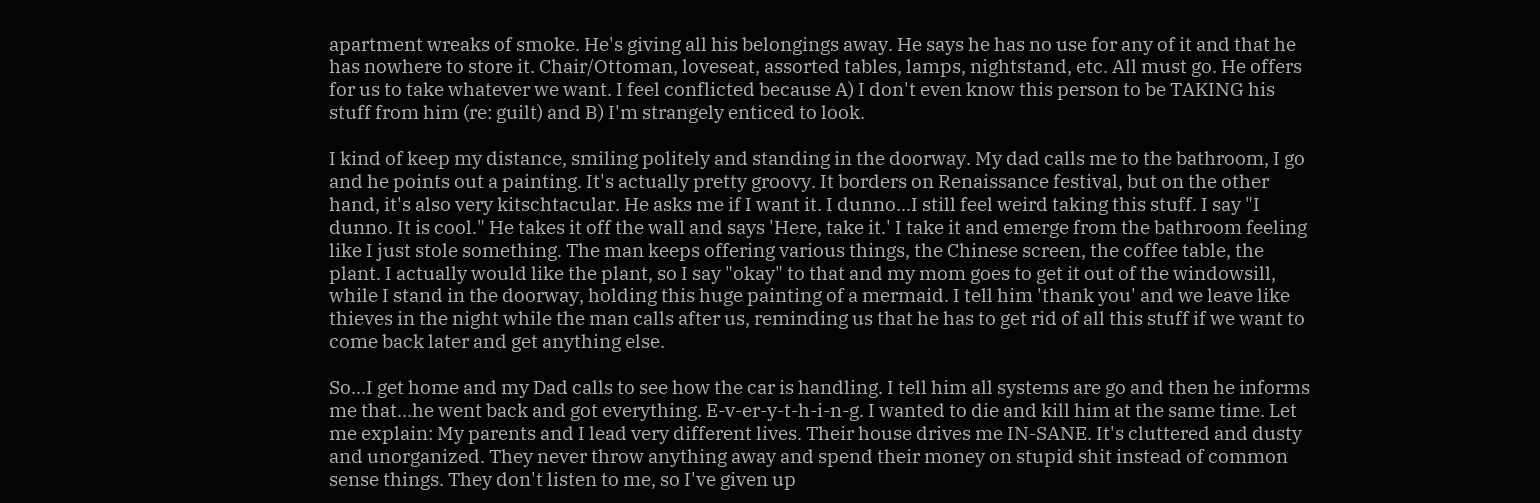apartment wreaks of smoke. He's giving all his belongings away. He says he has no use for any of it and that he has nowhere to store it. Chair/Ottoman, loveseat, assorted tables, lamps, nightstand, etc. All must go. He offers for us to take whatever we want. I feel conflicted because A) I don't even know this person to be TAKING his stuff from him (re: guilt) and B) I'm strangely enticed to look.

I kind of keep my distance, smiling politely and standing in the doorway. My dad calls me to the bathroom, I go and he points out a painting. It's actually pretty groovy. It borders on Renaissance festival, but on the other hand, it's also very kitschtacular. He asks me if I want it. I dunno...I still feel weird taking this stuff. I say "I dunno. It is cool." He takes it off the wall and says 'Here, take it.' I take it and emerge from the bathroom feeling like I just stole something. The man keeps offering various things, the Chinese screen, the coffee table, the plant. I actually would like the plant, so I say "okay" to that and my mom goes to get it out of the windowsill, while I stand in the doorway, holding this huge painting of a mermaid. I tell him 'thank you' and we leave like thieves in the night while the man calls after us, reminding us that he has to get rid of all this stuff if we want to come back later and get anything else.

So...I get home and my Dad calls to see how the car is handling. I tell him all systems are go and then he informs me that...he went back and got everything. E-v-er-y-t-h-i-n-g. I wanted to die and kill him at the same time. Let me explain: My parents and I lead very different lives. Their house drives me IN-SANE. It's cluttered and dusty and unorganized. They never throw anything away and spend their money on stupid shit instead of common sense things. They don't listen to me, so I've given up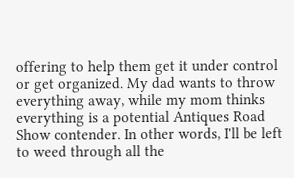offering to help them get it under control or get organized. My dad wants to throw everything away, while my mom thinks everything is a potential Antiques Road Show contender. In other words, I'll be left to weed through all the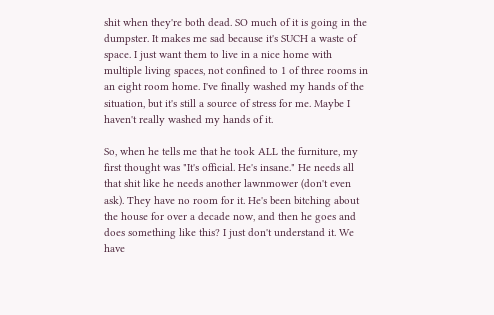shit when they're both dead. SO much of it is going in the dumpster. It makes me sad because it's SUCH a waste of space. I just want them to live in a nice home with multiple living spaces, not confined to 1 of three rooms in an eight room home. I've finally washed my hands of the situation, but it's still a source of stress for me. Maybe I haven't really washed my hands of it.

So, when he tells me that he took ALL the furniture, my first thought was "It's official. He's insane." He needs all that shit like he needs another lawnmower (don't even ask). They have no room for it. He's been bitching about the house for over a decade now, and then he goes and does something like this? I just don't understand it. We have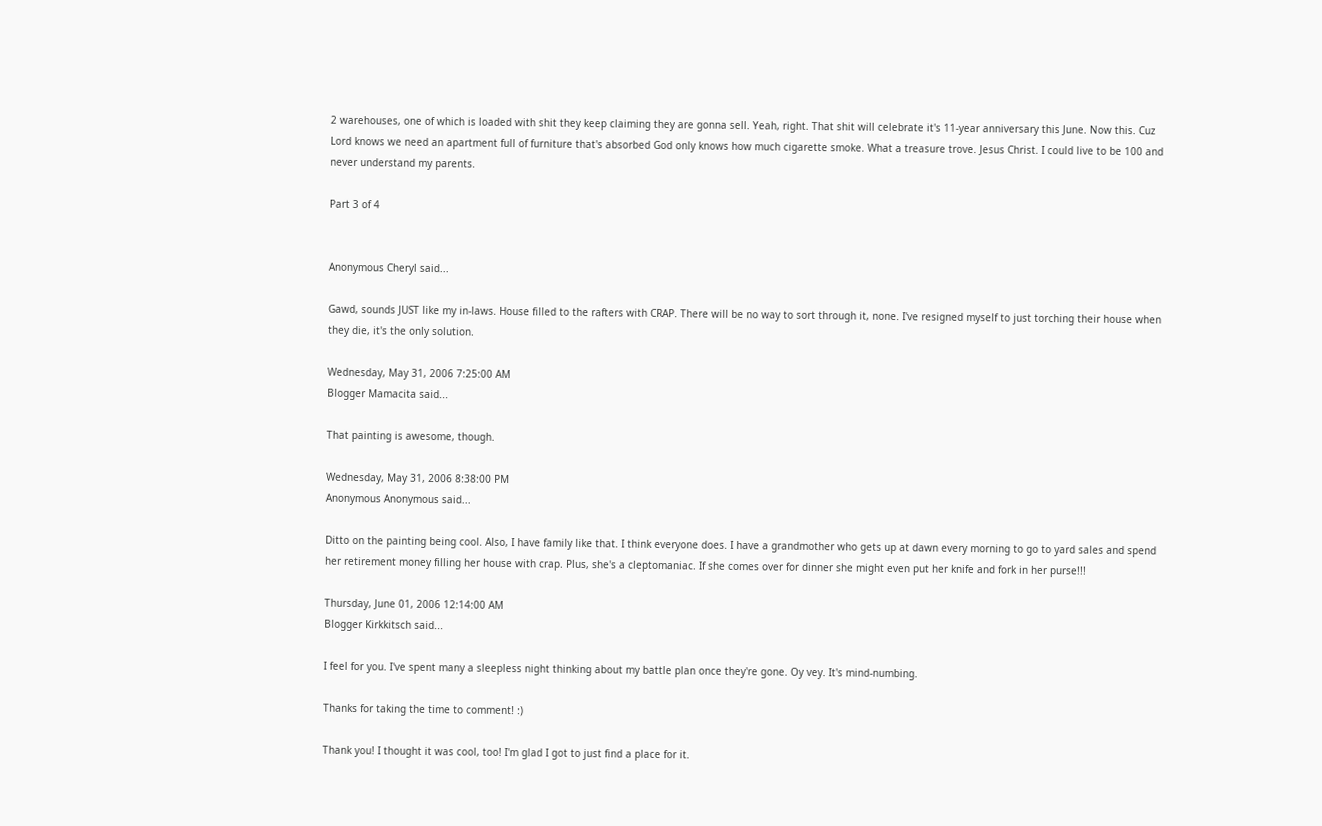2 warehouses, one of which is loaded with shit they keep claiming they are gonna sell. Yeah, right. That shit will celebrate it's 11-year anniversary this June. Now this. Cuz Lord knows we need an apartment full of furniture that's absorbed God only knows how much cigarette smoke. What a treasure trove. Jesus Christ. I could live to be 100 and never understand my parents.

Part 3 of 4


Anonymous Cheryl said...

Gawd, sounds JUST like my in-laws. House filled to the rafters with CRAP. There will be no way to sort through it, none. I've resigned myself to just torching their house when they die, it's the only solution.

Wednesday, May 31, 2006 7:25:00 AM
Blogger Mamacita said...

That painting is awesome, though.

Wednesday, May 31, 2006 8:38:00 PM
Anonymous Anonymous said...

Ditto on the painting being cool. Also, I have family like that. I think everyone does. I have a grandmother who gets up at dawn every morning to go to yard sales and spend her retirement money filling her house with crap. Plus, she's a cleptomaniac. If she comes over for dinner she might even put her knife and fork in her purse!!!

Thursday, June 01, 2006 12:14:00 AM
Blogger Kirkkitsch said...

I feel for you. I've spent many a sleepless night thinking about my battle plan once they're gone. Oy vey. It's mind-numbing.

Thanks for taking the time to comment! :)

Thank you! I thought it was cool, too! I'm glad I got to just find a place for it.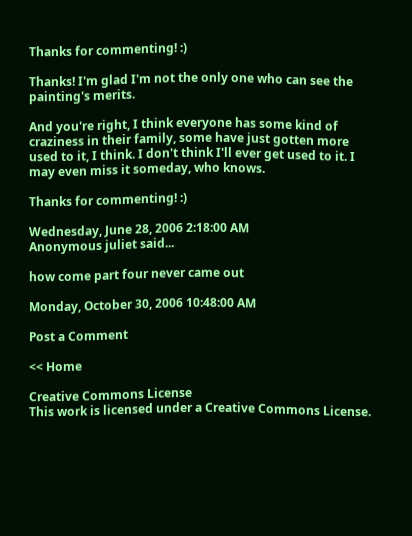Thanks for commenting! :)

Thanks! I'm glad I'm not the only one who can see the painting's merits.

And you're right, I think everyone has some kind of craziness in their family, some have just gotten more used to it, I think. I don't think I'll ever get used to it. I may even miss it someday, who knows.

Thanks for commenting! :)

Wednesday, June 28, 2006 2:18:00 AM
Anonymous juliet said...

how come part four never came out

Monday, October 30, 2006 10:48:00 AM

Post a Comment

<< Home

Creative Commons License
This work is licensed under a Creative Commons License.